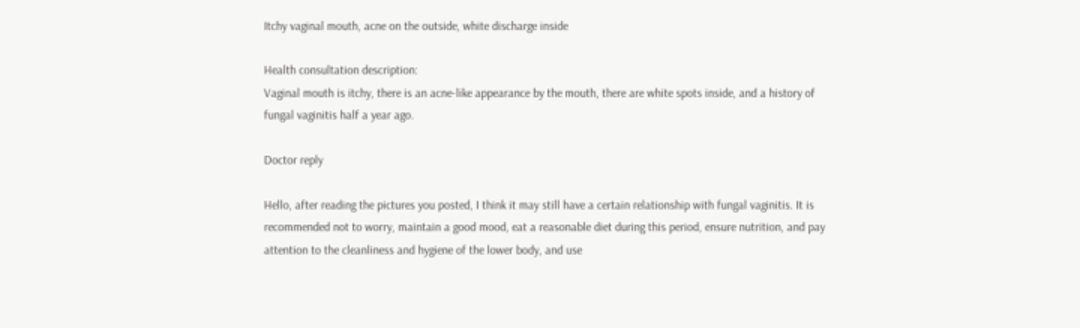Itchy vaginal mouth, acne on the outside, white discharge inside

Health consultation description:
Vaginal mouth is itchy, there is an acne-like appearance by the mouth, there are white spots inside, and a history of fungal vaginitis half a year ago.

Doctor reply

Hello, after reading the pictures you posted, I think it may still have a certain relationship with fungal vaginitis. It is recommended not to worry, maintain a good mood, eat a reasonable diet during this period, ensure nutrition, and pay attention to the cleanliness and hygiene of the lower body, and use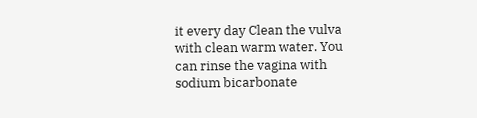it every day Clean the vulva with clean warm water. You can rinse the vagina with sodium bicarbonate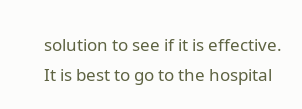solution to see if it is effective. It is best to go to the hospital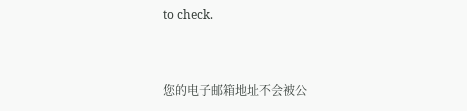to check.


您的电子邮箱地址不会被公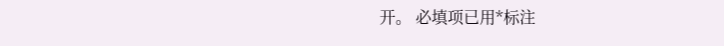开。 必填项已用*标注